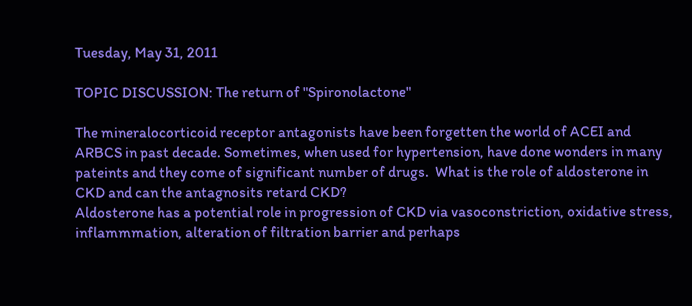Tuesday, May 31, 2011

TOPIC DISCUSSION: The return of "Spironolactone"

The mineralocorticoid receptor antagonists have been forgetten the world of ACEI and ARBCS in past decade. Sometimes, when used for hypertension, have done wonders in many pateints and they come of significant number of drugs.  What is the role of aldosterone in CKD and can the antagnosits retard CKD?
Aldosterone has a potential role in progression of CKD via vasoconstriction, oxidative stress, inflammmation, alteration of filtration barrier and perhaps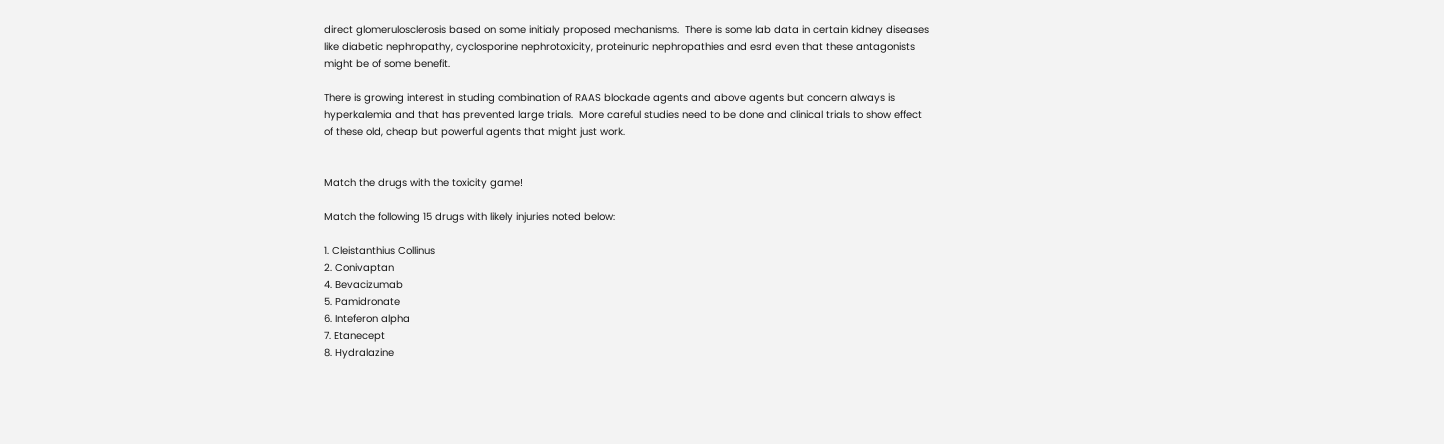direct glomerulosclerosis based on some initialy proposed mechanisms.  There is some lab data in certain kidney diseases like diabetic nephropathy, cyclosporine nephrotoxicity, proteinuric nephropathies and esrd even that these antagonists might be of some benefit.

There is growing interest in studing combination of RAAS blockade agents and above agents but concern always is hyperkalemia and that has prevented large trials.  More careful studies need to be done and clinical trials to show effect of these old, cheap but powerful agents that might just work.


Match the drugs with the toxicity game!

Match the following 15 drugs with likely injuries noted below:

1. Cleistanthius Collinus
2. Conivaptan
4. Bevacizumab
5. Pamidronate
6. Inteferon alpha
7. Etanecept
8. Hydralazine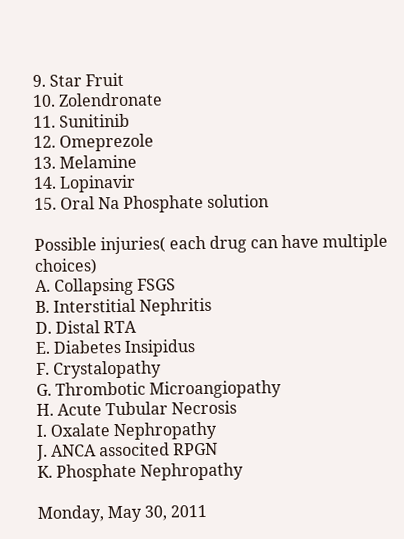9. Star Fruit
10. Zolendronate
11. Sunitinib
12. Omeprezole
13. Melamine
14. Lopinavir
15. Oral Na Phosphate solution

Possible injuries( each drug can have multiple choices)
A. Collapsing FSGS
B. Interstitial Nephritis
D. Distal RTA
E. Diabetes Insipidus
F. Crystalopathy
G. Thrombotic Microangiopathy
H. Acute Tubular Necrosis
I. Oxalate Nephropathy
J. ANCA associted RPGN
K. Phosphate Nephropathy

Monday, May 30, 2011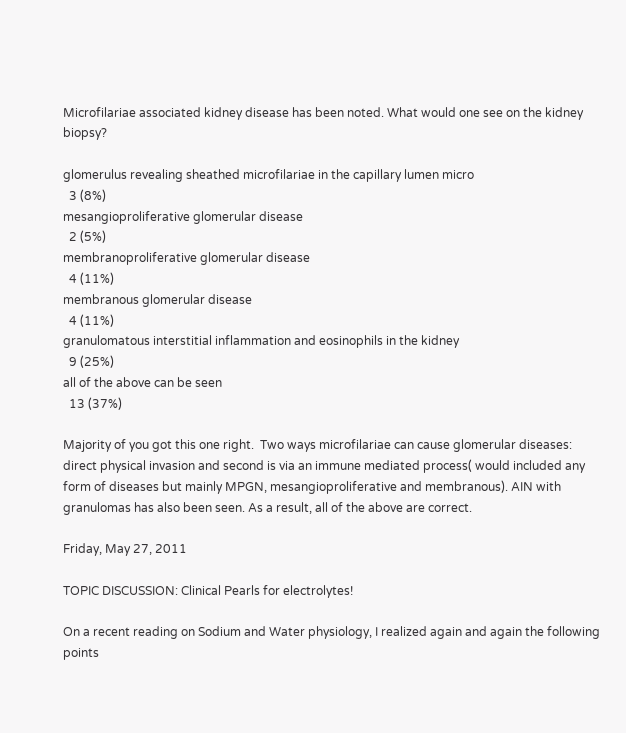Microfilariae associated kidney disease has been noted. What would one see on the kidney biopsy?

glomerulus revealing sheathed microfilariae in the capillary lumen micro
  3 (8%)
mesangioproliferative glomerular disease
  2 (5%)
membranoproliferative glomerular disease
  4 (11%)
membranous glomerular disease
  4 (11%)
granulomatous interstitial inflammation and eosinophils in the kidney
  9 (25%)
all of the above can be seen
  13 (37%)

Majority of you got this one right.  Two ways microfilariae can cause glomerular diseases: direct physical invasion and second is via an immune mediated process( would included any form of diseases but mainly MPGN, mesangioproliferative and membranous). AIN with granulomas has also been seen. As a result, all of the above are correct.

Friday, May 27, 2011

TOPIC DISCUSSION: Clinical Pearls for electrolytes!

On a recent reading on Sodium and Water physiology, I realized again and again the following points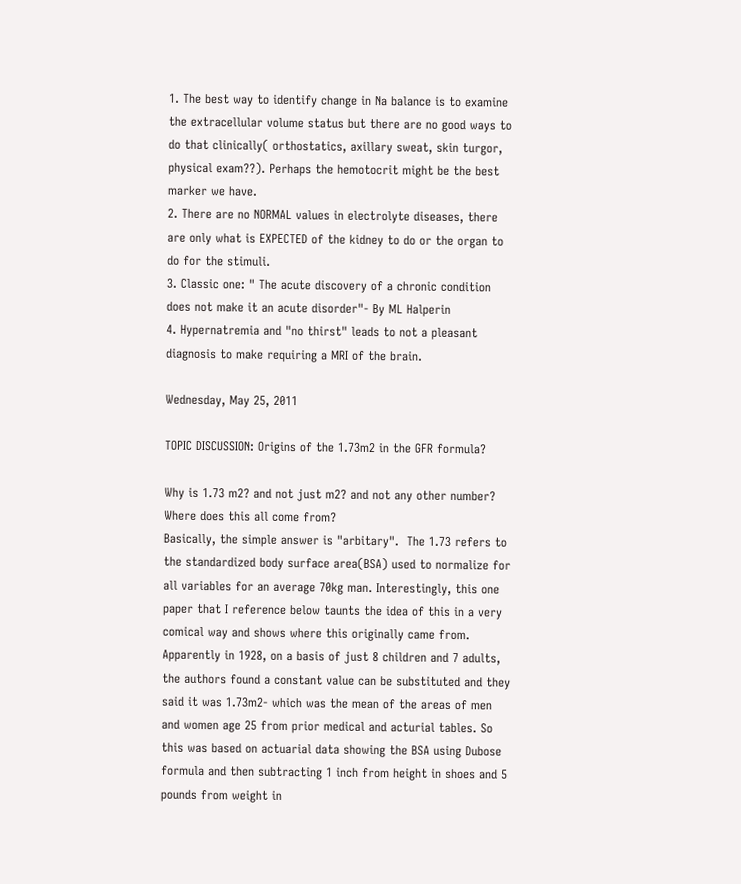1. The best way to identify change in Na balance is to examine the extracellular volume status but there are no good ways to do that clinically( orthostatics, axillary sweat, skin turgor, physical exam??). Perhaps the hemotocrit might be the best marker we have.
2. There are no NORMAL values in electrolyte diseases, there are only what is EXPECTED of the kidney to do or the organ to do for the stimuli.
3. Classic one: " The acute discovery of a chronic condition does not make it an acute disorder"- By ML Halperin
4. Hypernatremia and "no thirst" leads to not a pleasant diagnosis to make requiring a MRI of the brain.

Wednesday, May 25, 2011

TOPIC DISCUSSION: Origins of the 1.73m2 in the GFR formula?

Why is 1.73 m2? and not just m2? and not any other number? Where does this all come from?
Basically, the simple answer is "arbitary".  The 1.73 refers to the standardized body surface area(BSA) used to normalize for all variables for an average 70kg man. Interestingly, this one paper that I reference below taunts the idea of this in a very comical way and shows where this originally came from.  Apparently in 1928, on a basis of just 8 children and 7 adults, the authors found a constant value can be substituted and they said it was 1.73m2- which was the mean of the areas of men and women age 25 from prior medical and acturial tables. So this was based on actuarial data showing the BSA using Dubose formula and then subtracting 1 inch from height in shoes and 5 pounds from weight in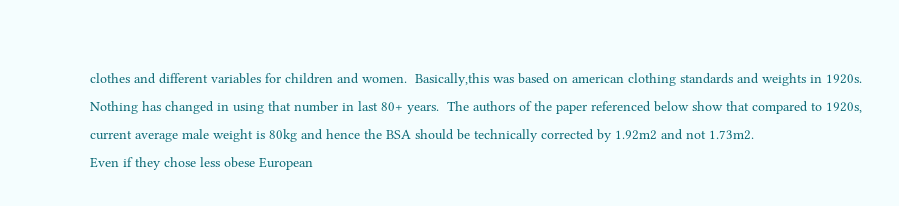clothes and different variables for children and women.  Basically,this was based on american clothing standards and weights in 1920s.
Nothing has changed in using that number in last 80+ years.  The authors of the paper referenced below show that compared to 1920s, current average male weight is 80kg and hence the BSA should be technically corrected by 1.92m2 and not 1.73m2.
Even if they chose less obese European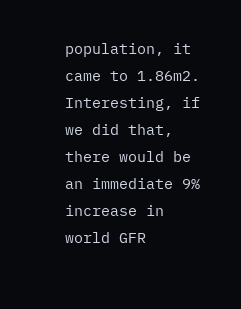population, it came to 1.86m2.  Interesting, if we did that, there would be an immediate 9% increase in world GFR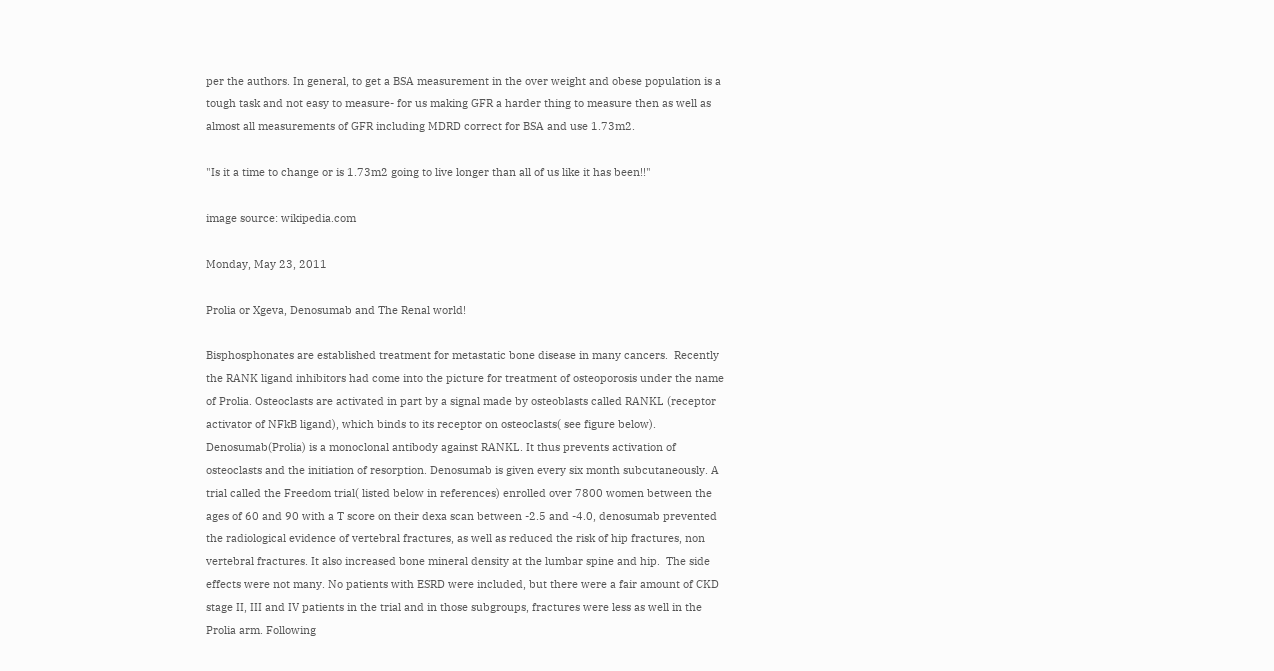per the authors. In general, to get a BSA measurement in the over weight and obese population is a tough task and not easy to measure- for us making GFR a harder thing to measure then as well as almost all measurements of GFR including MDRD correct for BSA and use 1.73m2.

"Is it a time to change or is 1.73m2 going to live longer than all of us like it has been!!"

image source: wikipedia.com

Monday, May 23, 2011

Prolia or Xgeva, Denosumab and The Renal world!

Bisphosphonates are established treatment for metastatic bone disease in many cancers.  Recently the RANK ligand inhibitors had come into the picture for treatment of osteoporosis under the name of Prolia. Osteoclasts are activated in part by a signal made by osteoblasts called RANKL (receptor activator of NFkB ligand), which binds to its receptor on osteoclasts( see figure below). Denosumab(Prolia) is a monoclonal antibody against RANKL. It thus prevents activation of osteoclasts and the initiation of resorption. Denosumab is given every six month subcutaneously. A trial called the Freedom trial( listed below in references) enrolled over 7800 women between the ages of 60 and 90 with a T score on their dexa scan between -2.5 and -4.0, denosumab prevented the radiological evidence of vertebral fractures, as well as reduced the risk of hip fractures, non vertebral fractures. It also increased bone mineral density at the lumbar spine and hip.  The side effects were not many. No patients with ESRD were included, but there were a fair amount of CKD stage II, III and IV patients in the trial and in those subgroups, fractures were less as well in the Prolia arm. Following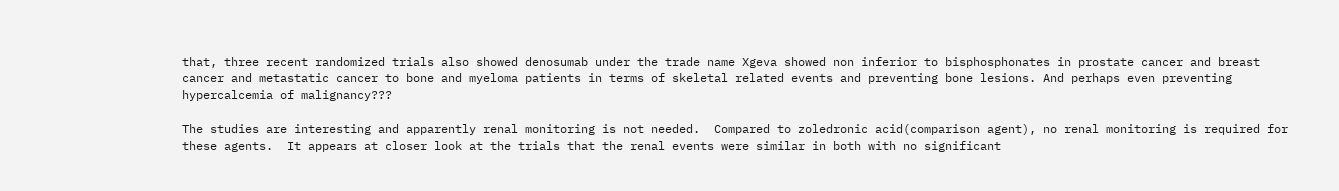that, three recent randomized trials also showed denosumab under the trade name Xgeva showed non inferior to bisphosphonates in prostate cancer and breast cancer and metastatic cancer to bone and myeloma patients in terms of skeletal related events and preventing bone lesions. And perhaps even preventing hypercalcemia of malignancy???

The studies are interesting and apparently renal monitoring is not needed.  Compared to zoledronic acid(comparison agent), no renal monitoring is required for these agents.  It appears at closer look at the trials that the renal events were similar in both with no significant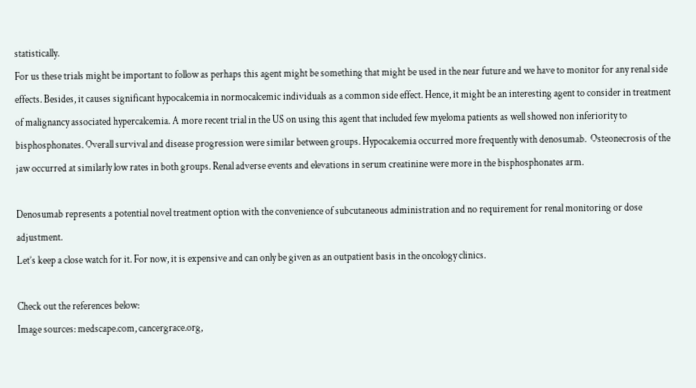statistically.
For us these trials might be important to follow as perhaps this agent might be something that might be used in the near future and we have to monitor for any renal side effects. Besides, it causes significant hypocalcemia in normocalcemic individuals as a common side effect. Hence, it might be an interesting agent to consider in treatment of malignancy associated hypercalcemia. A more recent trial in the US on using this agent that included few myeloma patients as well showed non inferiority to bisphosphonates. Overall survival and disease progression were similar between groups. Hypocalcemia occurred more frequently with denosumab.  Osteonecrosis of the jaw occurred at similarly low rates in both groups. Renal adverse events and elevations in serum creatinine were more in the bisphosphonates arm.

Denosumab represents a potential novel treatment option with the convenience of subcutaneous administration and no requirement for renal monitoring or dose adjustment.
Let’s keep a close watch for it. For now, it is expensive and can only be given as an outpatient basis in the oncology clinics.

Check out the references below:
Image sources: medscape.com, cancergrace.org,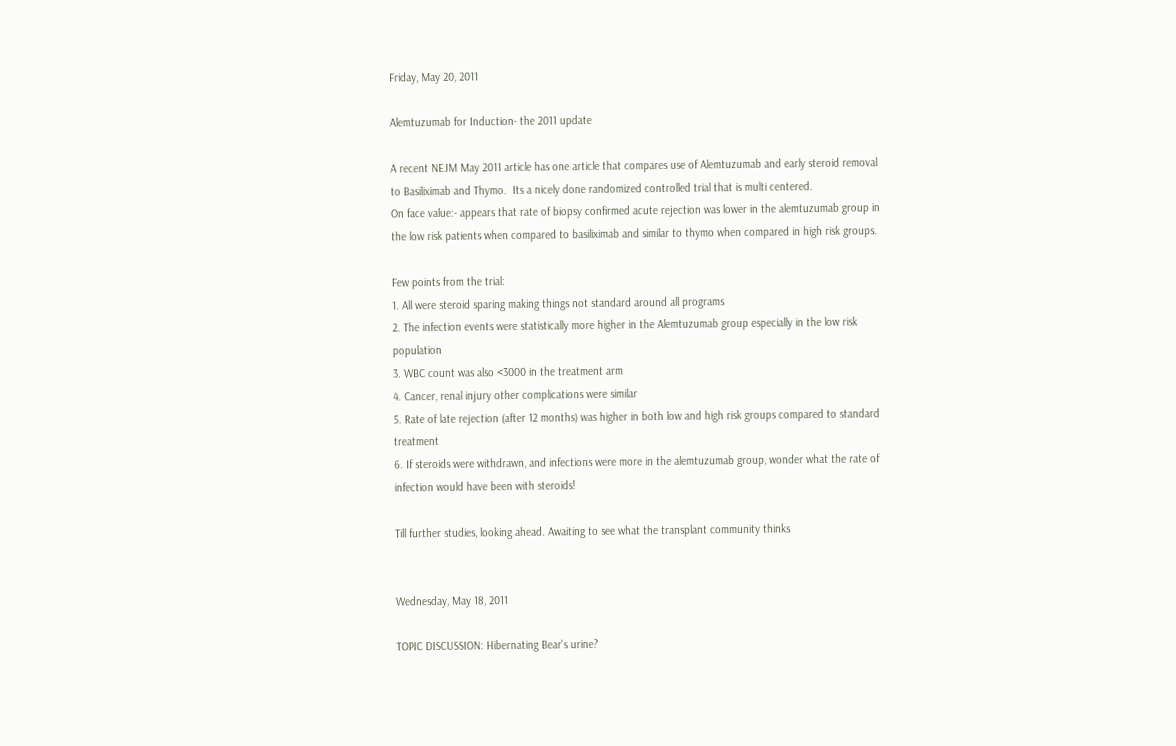Friday, May 20, 2011

Alemtuzumab for Induction- the 2011 update

A recent NEJM May 2011 article has one article that compares use of Alemtuzumab and early steroid removal to Basiliximab and Thymo.  Its a nicely done randomized controlled trial that is multi centered.
On face value:- appears that rate of biopsy confirmed acute rejection was lower in the alemtuzumab group in the low risk patients when compared to basiliximab and similar to thymo when compared in high risk groups.

Few points from the trial:
1. All were steroid sparing making things not standard around all programs
2. The infection events were statistically more higher in the Alemtuzumab group especially in the low risk population
3. WBC count was also <3000 in the treatment arm
4. Cancer, renal injury other complications were similar
5. Rate of late rejection (after 12 months) was higher in both low and high risk groups compared to standard treatment
6. If steroids were withdrawn, and infections were more in the alemtuzumab group, wonder what the rate of infection would have been with steroids!

Till further studies, looking ahead. Awaiting to see what the transplant community thinks


Wednesday, May 18, 2011

TOPIC DISCUSSION: Hibernating Bear's urine?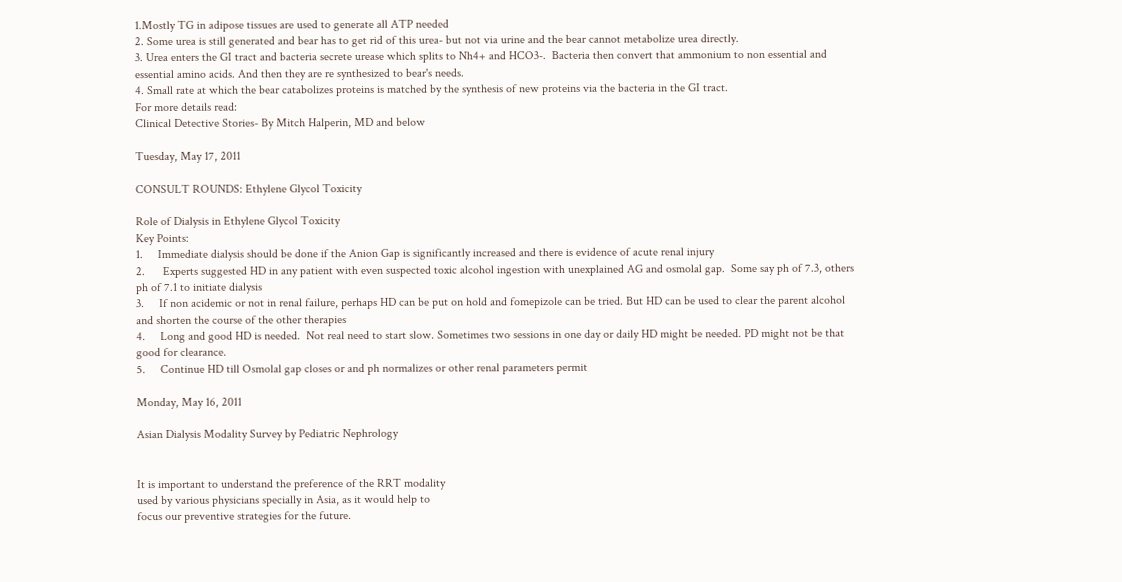1.Mostly TG in adipose tissues are used to generate all ATP needed
2. Some urea is still generated and bear has to get rid of this urea- but not via urine and the bear cannot metabolize urea directly.
3. Urea enters the GI tract and bacteria secrete urease which splits to Nh4+ and HCO3-.  Bacteria then convert that ammonium to non essential and essential amino acids. And then they are re synthesized to bear's needs.
4. Small rate at which the bear catabolizes proteins is matched by the synthesis of new proteins via the bacteria in the GI tract.
For more details read:
Clinical Detective Stories- By Mitch Halperin, MD and below

Tuesday, May 17, 2011

CONSULT ROUNDS: Ethylene Glycol Toxicity

Role of Dialysis in Ethylene Glycol Toxicity
Key Points:
1.     Immediate dialysis should be done if the Anion Gap is significantly increased and there is evidence of acute renal injury
2.      Experts suggested HD in any patient with even suspected toxic alcohol ingestion with unexplained AG and osmolal gap.  Some say ph of 7.3, others ph of 7.1 to initiate dialysis
3.     If non acidemic or not in renal failure, perhaps HD can be put on hold and fomepizole can be tried. But HD can be used to clear the parent alcohol and shorten the course of the other therapies
4.     Long and good HD is needed.  Not real need to start slow. Sometimes two sessions in one day or daily HD might be needed. PD might not be that good for clearance.
5.     Continue HD till Osmolal gap closes or and ph normalizes or other renal parameters permit

Monday, May 16, 2011

Asian Dialysis Modality Survey by Pediatric Nephrology


It is important to understand the preference of the RRT modality
used by various physicians specially in Asia, as it would help to
focus our preventive strategies for the future.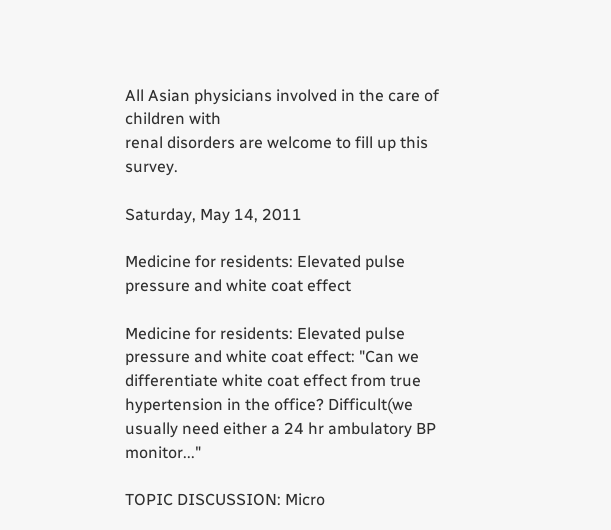All Asian physicians involved in the care of children with
renal disorders are welcome to fill up this survey.

Saturday, May 14, 2011

Medicine for residents: Elevated pulse pressure and white coat effect

Medicine for residents: Elevated pulse pressure and white coat effect: "Can we differentiate white coat effect from true hypertension in the office? Difficult(we usually need either a 24 hr ambulatory BP monitor..."

TOPIC DISCUSSION: Micro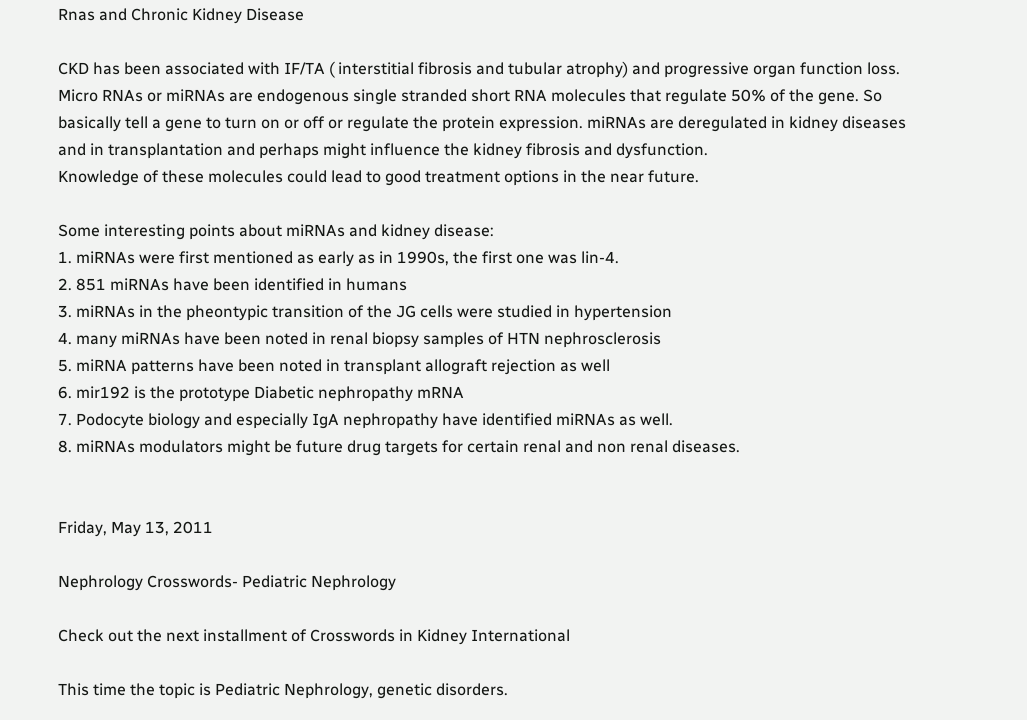Rnas and Chronic Kidney Disease

CKD has been associated with IF/TA ( interstitial fibrosis and tubular atrophy) and progressive organ function loss. Micro RNAs or miRNAs are endogenous single stranded short RNA molecules that regulate 50% of the gene. So basically tell a gene to turn on or off or regulate the protein expression. miRNAs are deregulated in kidney diseases and in transplantation and perhaps might influence the kidney fibrosis and dysfunction.
Knowledge of these molecules could lead to good treatment options in the near future.

Some interesting points about miRNAs and kidney disease:
1. miRNAs were first mentioned as early as in 1990s, the first one was lin-4.
2. 851 miRNAs have been identified in humans
3. miRNAs in the pheontypic transition of the JG cells were studied in hypertension
4. many miRNAs have been noted in renal biopsy samples of HTN nephrosclerosis
5. miRNA patterns have been noted in transplant allograft rejection as well
6. mir192 is the prototype Diabetic nephropathy mRNA
7. Podocyte biology and especially IgA nephropathy have identified miRNAs as well.
8. miRNAs modulators might be future drug targets for certain renal and non renal diseases.


Friday, May 13, 2011

Nephrology Crosswords- Pediatric Nephrology

Check out the next installment of Crosswords in Kidney International

This time the topic is Pediatric Nephrology, genetic disorders.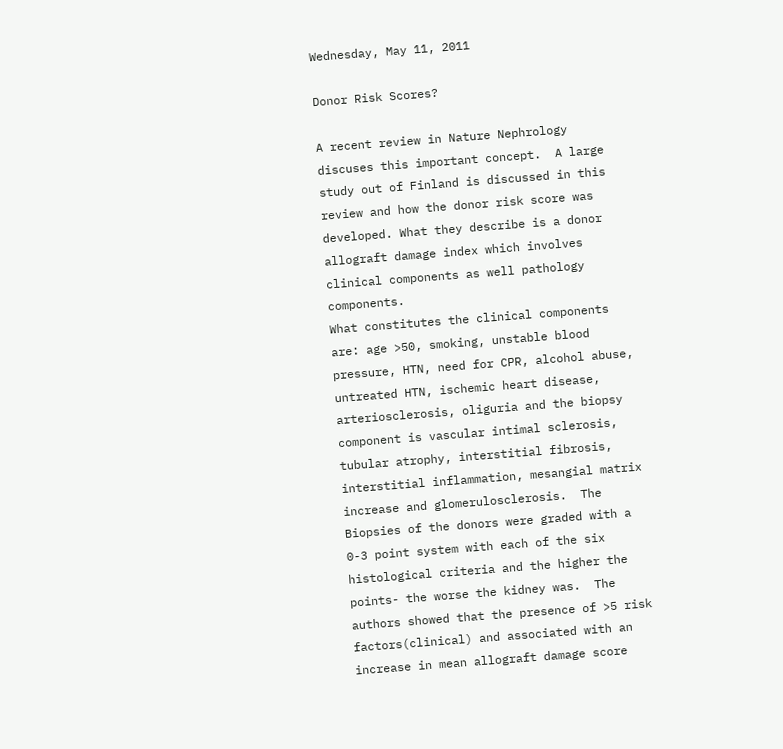Wednesday, May 11, 2011

Donor Risk Scores?

A recent review in Nature Nephrology discuses this important concept.  A large study out of Finland is discussed in this review and how the donor risk score was developed. What they describe is a donor allograft damage index which involves clinical components as well pathology components.
What constitutes the clinical components are: age >50, smoking, unstable blood pressure, HTN, need for CPR, alcohol abuse, untreated HTN, ischemic heart disease, arteriosclerosis, oliguria and the biopsy component is vascular intimal sclerosis, tubular atrophy, interstitial fibrosis, interstitial inflammation, mesangial matrix increase and glomerulosclerosis.  The Biopsies of the donors were graded with a 0-3 point system with each of the six histological criteria and the higher the points- the worse the kidney was.  The authors showed that the presence of >5 risk factors(clinical) and associated with an increase in mean allograft damage score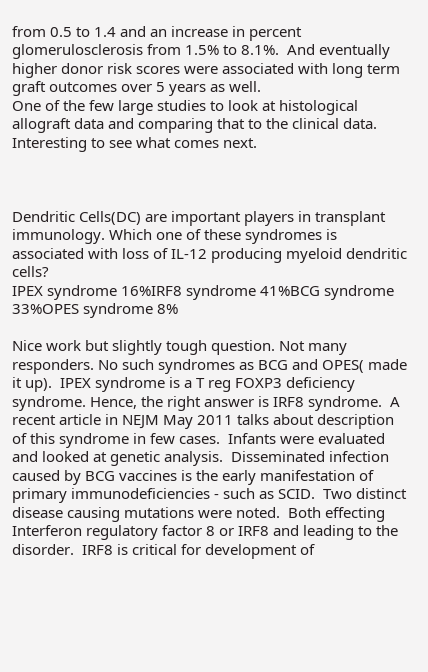from 0.5 to 1.4 and an increase in percent glomerulosclerosis from 1.5% to 8.1%.  And eventually higher donor risk scores were associated with long term graft outcomes over 5 years as well.
One of the few large studies to look at histological allograft data and comparing that to the clinical data.  Interesting to see what comes next.



Dendritic Cells(DC) are important players in transplant immunology. Which one of these syndromes is associated with loss of IL-12 producing myeloid dendritic cells?
IPEX syndrome 16%IRF8 syndrome 41%BCG syndrome 33%OPES syndrome 8%

Nice work but slightly tough question. Not many responders. No such syndromes as BCG and OPES( made it up).  IPEX syndrome is a T reg FOXP3 deficiency syndrome. Hence, the right answer is IRF8 syndrome.  A recent article in NEJM May 2011 talks about description of this syndrome in few cases.  Infants were evaluated and looked at genetic analysis.  Disseminated infection caused by BCG vaccines is the early manifestation of primary immunodeficiencies - such as SCID.  Two distinct disease causing mutations were noted.  Both effecting Interferon regulatory factor 8 or IRF8 and leading to the disorder.  IRF8 is critical for development of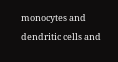monocytes and dendritic cells and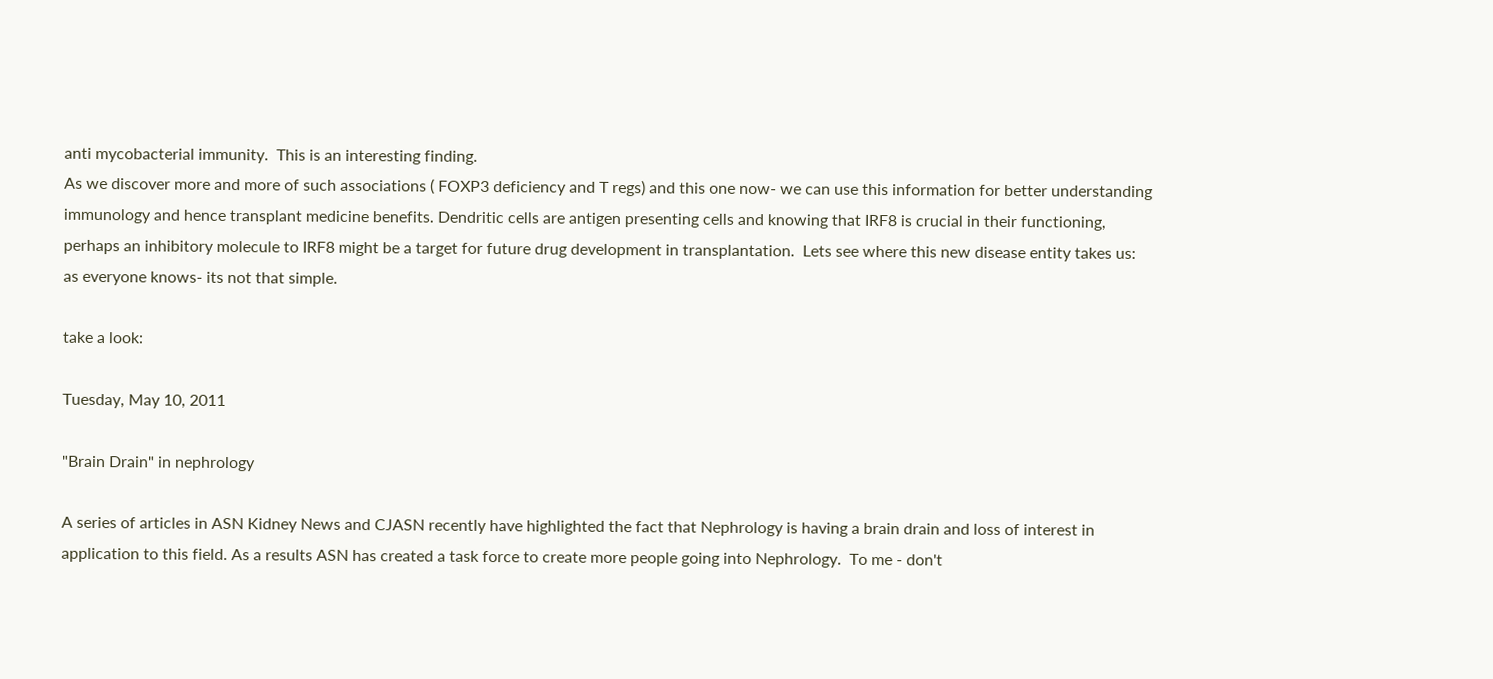anti mycobacterial immunity.  This is an interesting finding.
As we discover more and more of such associations ( FOXP3 deficiency and T regs) and this one now- we can use this information for better understanding immunology and hence transplant medicine benefits. Dendritic cells are antigen presenting cells and knowing that IRF8 is crucial in their functioning, perhaps an inhibitory molecule to IRF8 might be a target for future drug development in transplantation.  Lets see where this new disease entity takes us: as everyone knows- its not that simple.

take a look:

Tuesday, May 10, 2011

"Brain Drain" in nephrology

A series of articles in ASN Kidney News and CJASN recently have highlighted the fact that Nephrology is having a brain drain and loss of interest in application to this field. As a results ASN has created a task force to create more people going into Nephrology.  To me - don't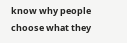know why people choose what they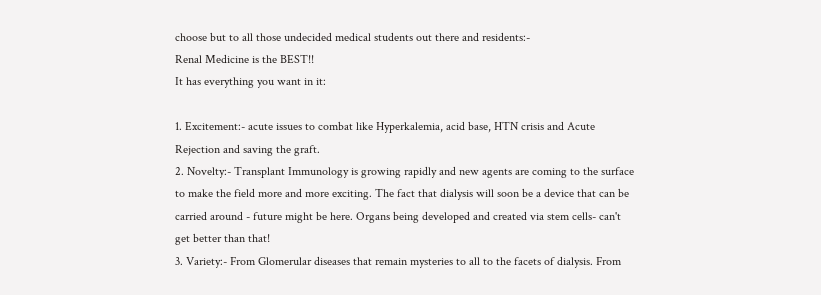choose but to all those undecided medical students out there and residents:-
Renal Medicine is the BEST!!
It has everything you want in it:

1. Excitement:- acute issues to combat like Hyperkalemia, acid base, HTN crisis and Acute Rejection and saving the graft.
2. Novelty:- Transplant Immunology is growing rapidly and new agents are coming to the surface to make the field more and more exciting. The fact that dialysis will soon be a device that can be carried around - future might be here. Organs being developed and created via stem cells- can't get better than that!
3. Variety:- From Glomerular diseases that remain mysteries to all to the facets of dialysis. From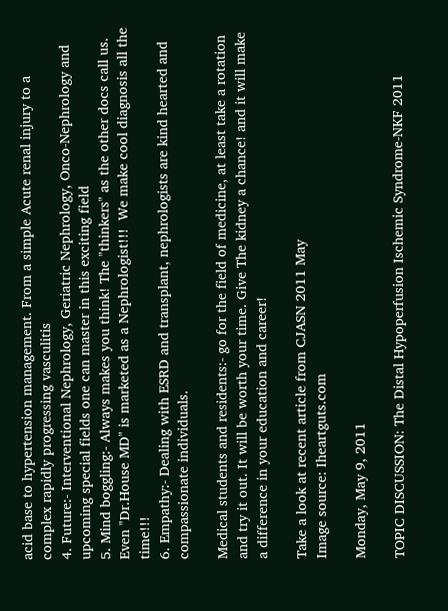acid base to hypertension management. From a simple Acute renal injury to a complex rapidly progressing vasculitis
4. Future:- Interventional Nephrology, Geriatric Nephrology, Onco-Nephrology and upcoming special fields one can master in this exciting field
5. Mind boggling:- Always makes you think! The "thinkers" as the other docs call us. Even "Dr.House MD" is marketed as a Nephrologist!!!  We make cool diagnosis all the time!!!
6. Empathy:- Dealing with ESRD and transplant, nephrologists are kind hearted and compassionate individuals.

Medical students and residents:- go for the field of medicine, at least take a rotation and try it out. It will be worth your time. Give The kidney a chance! and it will make a difference in your education and career!

Take a look at recent article from CJASN 2011 May
Image source: Iheartguts.com

Monday, May 9, 2011

TOPIC DISCUSSION: The Distal Hypoperfusion Ischemic Syndrome-NKF 2011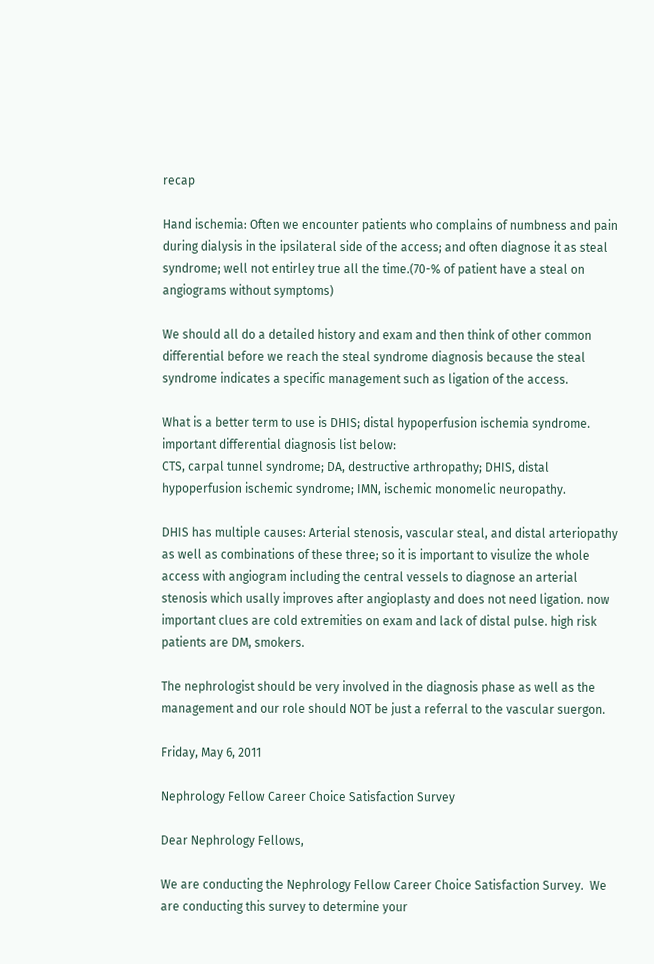recap

Hand ischemia: Often we encounter patients who complains of numbness and pain during dialysis in the ipsilateral side of the access; and often diagnose it as steal syndrome; well not entirley true all the time.(70-% of patient have a steal on angiograms without symptoms)

We should all do a detailed history and exam and then think of other common differential before we reach the steal syndrome diagnosis because the steal syndrome indicates a specific management such as ligation of the access.

What is a better term to use is DHIS; distal hypoperfusion ischemia syndrome. important differential diagnosis list below:
CTS, carpal tunnel syndrome; DA, destructive arthropathy; DHIS, distal hypoperfusion ischemic syndrome; IMN, ischemic monomelic neuropathy.

DHIS has multiple causes: Arterial stenosis, vascular steal, and distal arteriopathy as well as combinations of these three; so it is important to visulize the whole access with angiogram including the central vessels to diagnose an arterial stenosis which usally improves after angioplasty and does not need ligation. now important clues are cold extremities on exam and lack of distal pulse. high risk patients are DM, smokers.

The nephrologist should be very involved in the diagnosis phase as well as the management and our role should NOT be just a referral to the vascular suergon.

Friday, May 6, 2011

Nephrology Fellow Career Choice Satisfaction Survey

Dear Nephrology Fellows,

We are conducting the Nephrology Fellow Career Choice Satisfaction Survey.  We are conducting this survey to determine your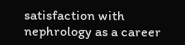satisfaction with nephrology as a career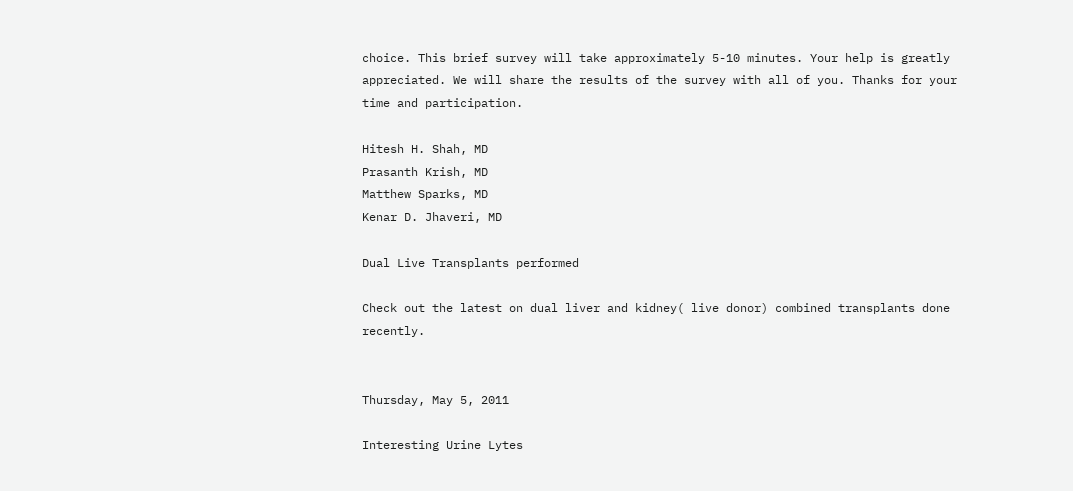choice. This brief survey will take approximately 5-10 minutes. Your help is greatly appreciated. We will share the results of the survey with all of you. Thanks for your time and participation.

Hitesh H. Shah, MD
Prasanth Krish, MD
Matthew Sparks, MD
Kenar D. Jhaveri, MD

Dual Live Transplants performed

Check out the latest on dual liver and kidney( live donor) combined transplants done recently.


Thursday, May 5, 2011

Interesting Urine Lytes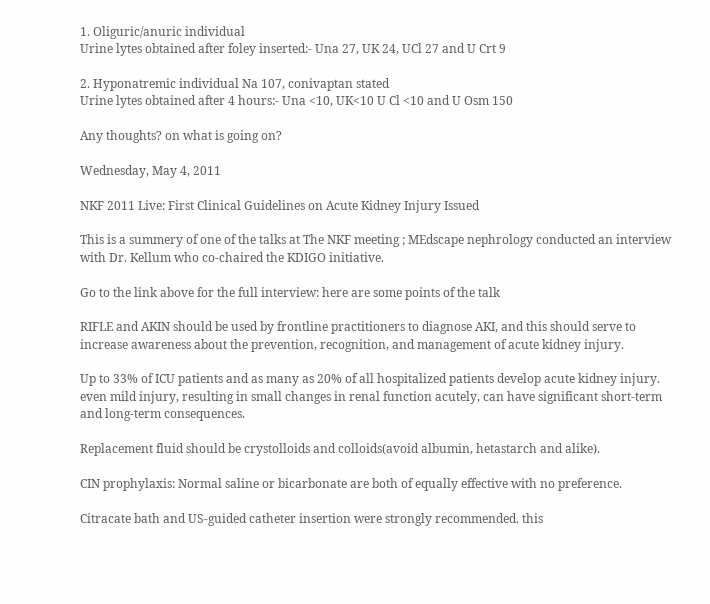1. Oliguric/anuric individual
Urine lytes obtained after foley inserted:- Una 27, UK 24, UCl 27 and U Crt 9

2. Hyponatremic individual Na 107, conivaptan stated
Urine lytes obtained after 4 hours:- Una <10, UK<10 U Cl <10 and U Osm 150

Any thoughts? on what is going on?

Wednesday, May 4, 2011

NKF 2011 Live: First Clinical Guidelines on Acute Kidney Injury Issued

This is a summery of one of the talks at The NKF meeting ; MEdscape nephrology conducted an interview with Dr. Kellum who co-chaired the KDIGO initiative.

Go to the link above for the full interview: here are some points of the talk

RIFLE and AKIN should be used by frontline practitioners to diagnose AKI, and this should serve to increase awareness about the prevention, recognition, and management of acute kidney injury.

Up to 33% of ICU patients and as many as 20% of all hospitalized patients develop acute kidney injury. even mild injury, resulting in small changes in renal function acutely, can have significant short-term and long-term consequences.

Replacement fluid should be crystolloids and colloids(avoid albumin, hetastarch and alike).

CIN prophylaxis: Normal saline or bicarbonate are both of equally effective with no preference.

Citracate bath and US-guided catheter insertion were strongly recommended. this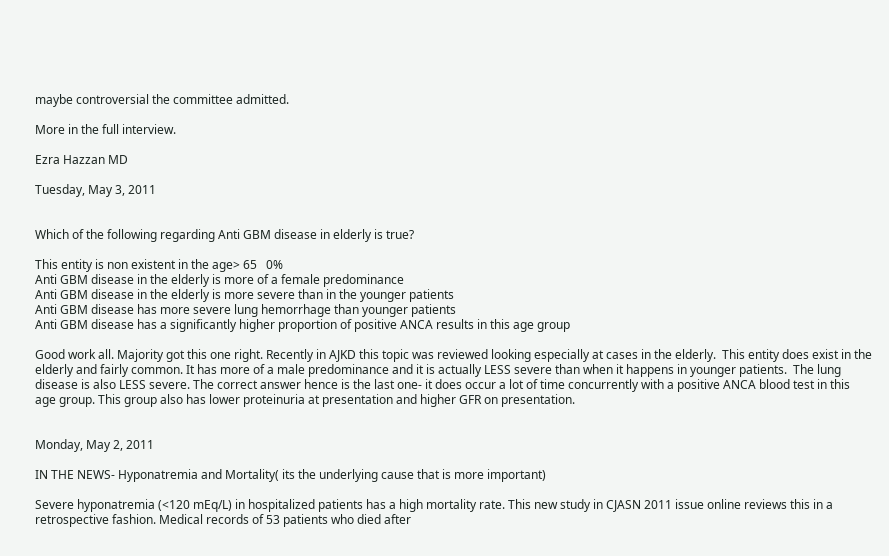maybe controversial the committee admitted.

More in the full interview.

Ezra Hazzan MD

Tuesday, May 3, 2011


Which of the following regarding Anti GBM disease in elderly is true?

This entity is non existent in the age> 65   0%
Anti GBM disease in the elderly is more of a female predominance
Anti GBM disease in the elderly is more severe than in the younger patients
Anti GBM disease has more severe lung hemorrhage than younger patients
Anti GBM disease has a significantly higher proportion of positive ANCA results in this age group

Good work all. Majority got this one right. Recently in AJKD this topic was reviewed looking especially at cases in the elderly.  This entity does exist in the elderly and fairly common. It has more of a male predominance and it is actually LESS severe than when it happens in younger patients.  The lung disease is also LESS severe. The correct answer hence is the last one- it does occur a lot of time concurrently with a positive ANCA blood test in this age group. This group also has lower proteinuria at presentation and higher GFR on presentation.


Monday, May 2, 2011

IN THE NEWS- Hyponatremia and Mortality( its the underlying cause that is more important)

Severe hyponatremia (<120 mEq/L) in hospitalized patients has a high mortality rate. This new study in CJASN 2011 issue online reviews this in a retrospective fashion. Medical records of 53 patients who died after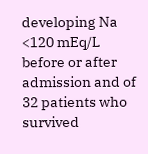developing Na <120 mEq/L before or after admission and of 32 patients who survived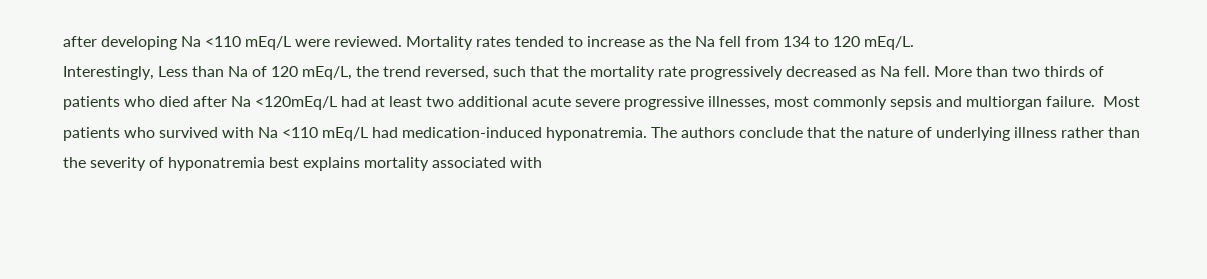after developing Na <110 mEq/L were reviewed. Mortality rates tended to increase as the Na fell from 134 to 120 mEq/L.
Interestingly, Less than Na of 120 mEq/L, the trend reversed, such that the mortality rate progressively decreased as Na fell. More than two thirds of patients who died after Na <120mEq/L had at least two additional acute severe progressive illnesses, most commonly sepsis and multiorgan failure.  Most patients who survived with Na <110 mEq/L had medication-induced hyponatremia. The authors conclude that the nature of underlying illness rather than the severity of hyponatremia best explains mortality associated with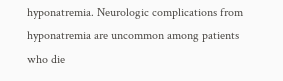hyponatremia. Neurologic complications from hyponatremia are uncommon among patients who die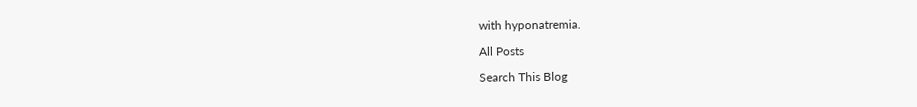with hyponatremia.

All Posts

Search This Blog